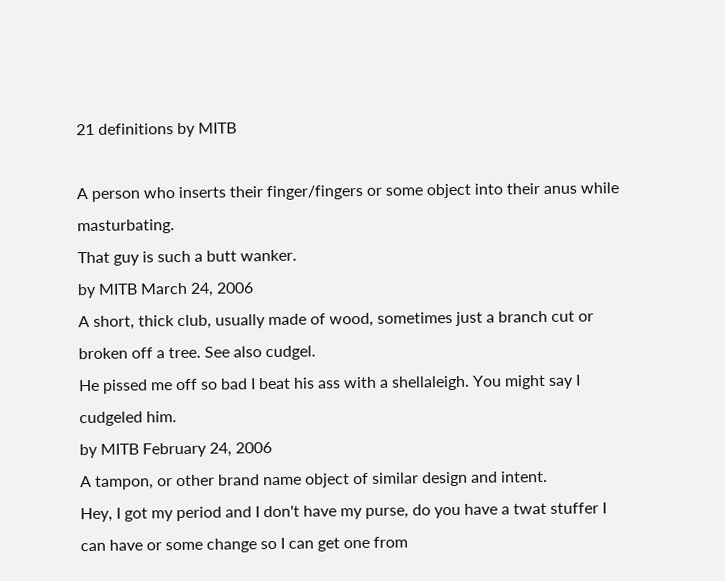21 definitions by MITB

A person who inserts their finger/fingers or some object into their anus while masturbating.
That guy is such a butt wanker.
by MITB March 24, 2006
A short, thick club, usually made of wood, sometimes just a branch cut or broken off a tree. See also cudgel.
He pissed me off so bad I beat his ass with a shellaleigh. You might say I cudgeled him.
by MITB February 24, 2006
A tampon, or other brand name object of similar design and intent.
Hey, I got my period and I don't have my purse, do you have a twat stuffer I can have or some change so I can get one from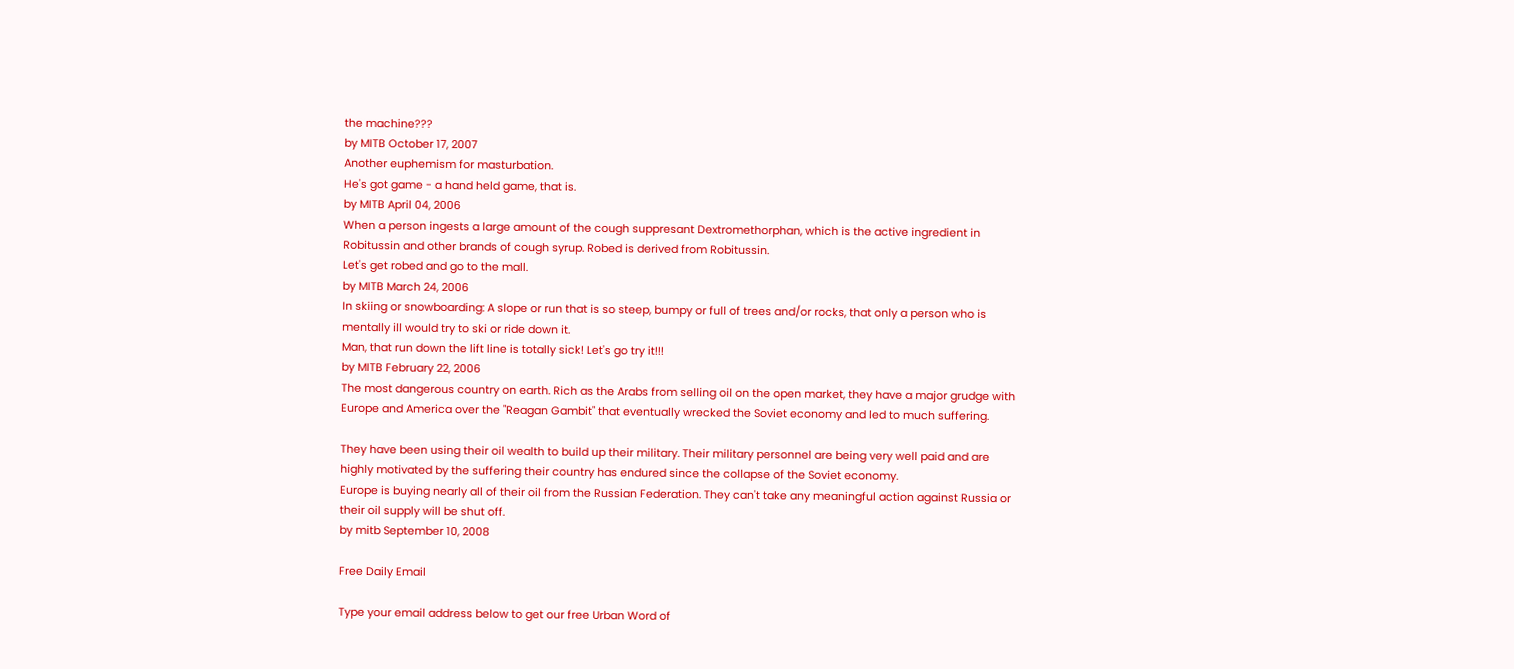the machine???
by MITB October 17, 2007
Another euphemism for masturbation.
He's got game - a hand held game, that is.
by MITB April 04, 2006
When a person ingests a large amount of the cough suppresant Dextromethorphan, which is the active ingredient in Robitussin and other brands of cough syrup. Robed is derived from Robitussin.
Let's get robed and go to the mall.
by MITB March 24, 2006
In skiing or snowboarding: A slope or run that is so steep, bumpy or full of trees and/or rocks, that only a person who is mentally ill would try to ski or ride down it.
Man, that run down the lift line is totally sick! Let's go try it!!!
by MITB February 22, 2006
The most dangerous country on earth. Rich as the Arabs from selling oil on the open market, they have a major grudge with Europe and America over the "Reagan Gambit" that eventually wrecked the Soviet economy and led to much suffering.

They have been using their oil wealth to build up their military. Their military personnel are being very well paid and are highly motivated by the suffering their country has endured since the collapse of the Soviet economy.
Europe is buying nearly all of their oil from the Russian Federation. They can't take any meaningful action against Russia or their oil supply will be shut off.
by mitb September 10, 2008

Free Daily Email

Type your email address below to get our free Urban Word of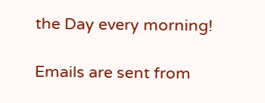the Day every morning!

Emails are sent from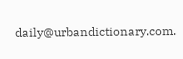daily@urbandictionary.com.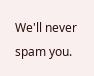We'll never spam you.